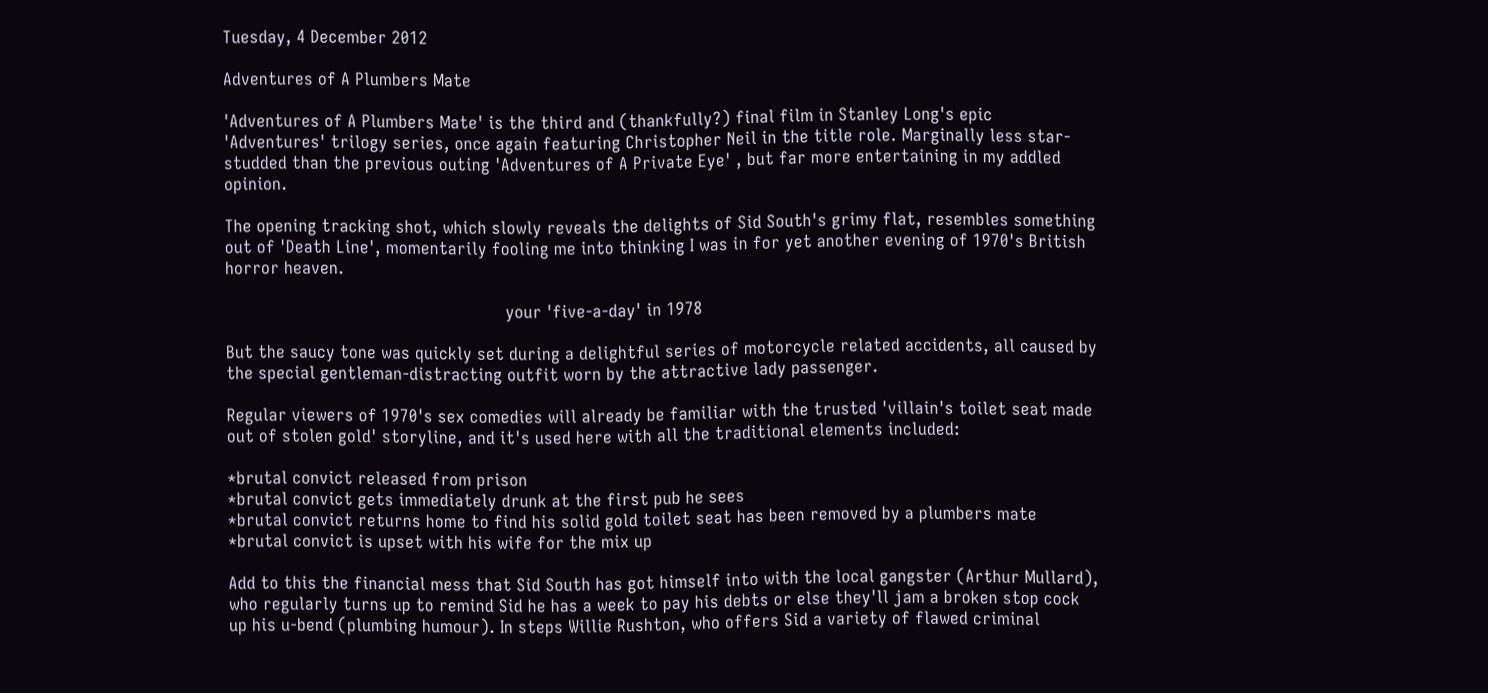Tuesday, 4 December 2012

Adventures of A Plumbers Mate

'Adventures of A Plumbers Mate' is the third and (thankfully?) final film in Stanley Long's epic 'Adventures' trilogy series, once again featuring Christopher Neil in the title role. Marginally less star-studded than the previous outing 'Adventures of A Private Eye' , but far more entertaining in my addled opinion.

The opening tracking shot, which slowly reveals the delights of Sid South's grimy flat, resembles something out of 'Death Line', momentarily fooling me into thinking I was in for yet another evening of 1970's British horror heaven.

                                                        your 'five-a-day' in 1978

But the saucy tone was quickly set during a delightful series of motorcycle related accidents, all caused by the special gentleman-distracting outfit worn by the attractive lady passenger.

Regular viewers of 1970's sex comedies will already be familiar with the trusted 'villain's toilet seat made out of stolen gold' storyline, and it's used here with all the traditional elements included:

*brutal convict released from prison
*brutal convict gets immediately drunk at the first pub he sees
*brutal convict returns home to find his solid gold toilet seat has been removed by a plumbers mate
*brutal convict is upset with his wife for the mix up

Add to this the financial mess that Sid South has got himself into with the local gangster (Arthur Mullard), who regularly turns up to remind Sid he has a week to pay his debts or else they'll jam a broken stop cock up his u-bend (plumbing humour). In steps Willie Rushton, who offers Sid a variety of flawed criminal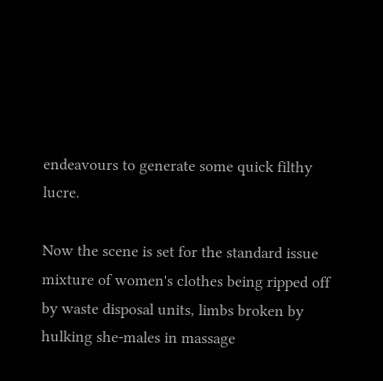endeavours to generate some quick filthy lucre.

Now the scene is set for the standard issue mixture of women's clothes being ripped off by waste disposal units, limbs broken by hulking she-males in massage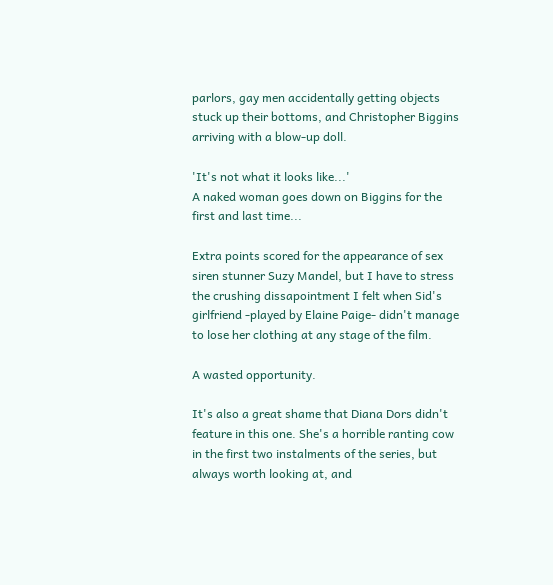parlors, gay men accidentally getting objects stuck up their bottoms, and Christopher Biggins arriving with a blow-up doll.

'It's not what it looks like...'
A naked woman goes down on Biggins for the first and last time...

Extra points scored for the appearance of sex siren stunner Suzy Mandel, but I have to stress the crushing dissapointment I felt when Sid's girlfriend -played by Elaine Paige- didn't manage to lose her clothing at any stage of the film.

A wasted opportunity.

It's also a great shame that Diana Dors didn't feature in this one. She's a horrible ranting cow in the first two instalments of the series, but always worth looking at, and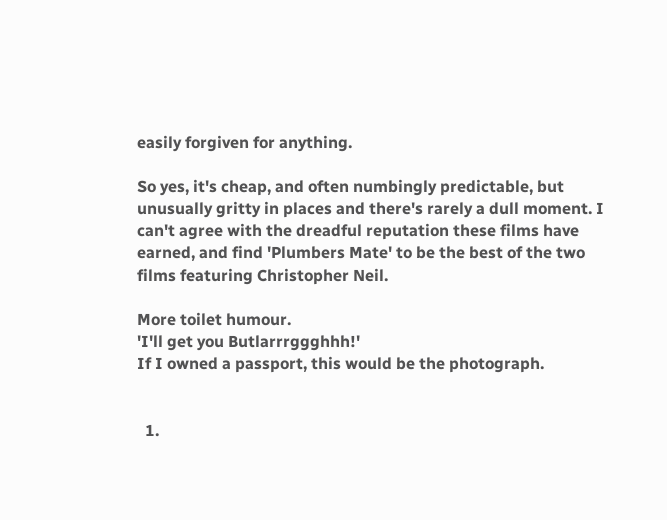easily forgiven for anything.

So yes, it's cheap, and often numbingly predictable, but unusually gritty in places and there's rarely a dull moment. I can't agree with the dreadful reputation these films have earned, and find 'Plumbers Mate' to be the best of the two films featuring Christopher Neil.

More toilet humour.
'I'll get you Butlarrrggghhh!'
If I owned a passport, this would be the photograph.


  1.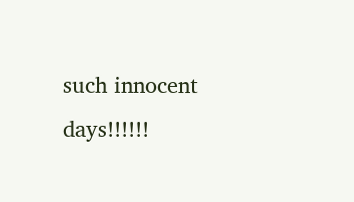such innocent days!!!!!!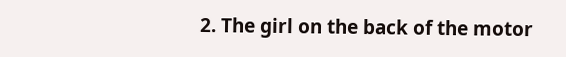2. The girl on the back of the motor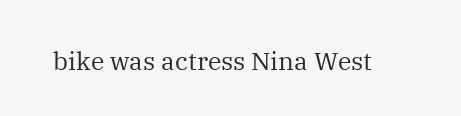bike was actress Nina West